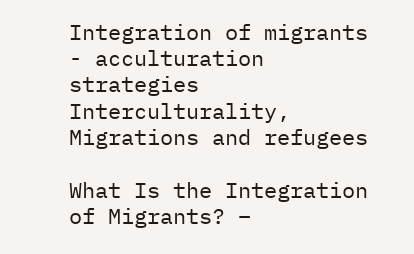Integration of migrants - acculturation strategies
Interculturality,  Migrations and refugees

What Is the Integration of Migrants? –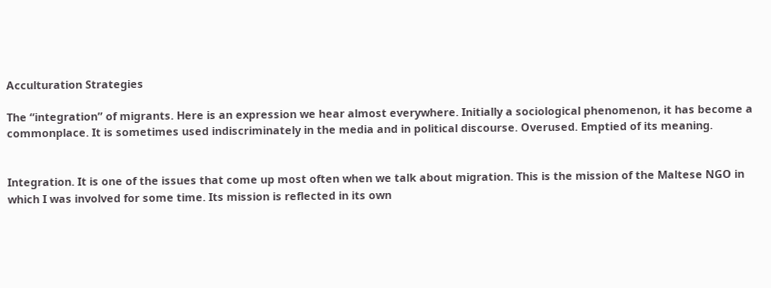Acculturation Strategies

The “integration” of migrants. Here is an expression we hear almost everywhere. Initially a sociological phenomenon, it has become a commonplace. It is sometimes used indiscriminately in the media and in political discourse. Overused. Emptied of its meaning.


Integration. It is one of the issues that come up most often when we talk about migration. This is the mission of the Maltese NGO in which I was involved for some time. Its mission is reflected in its own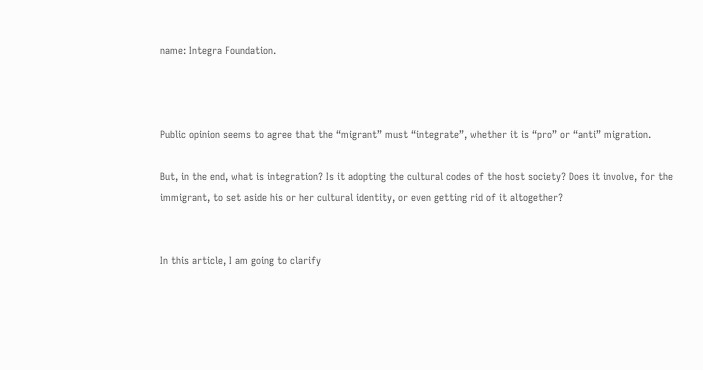name: Integra Foundation.



Public opinion seems to agree that the “migrant” must “integrate”, whether it is “pro” or “anti” migration.

But, in the end, what is integration? Is it adopting the cultural codes of the host society? Does it involve, for the immigrant, to set aside his or her cultural identity, or even getting rid of it altogether?


In this article, I am going to clarify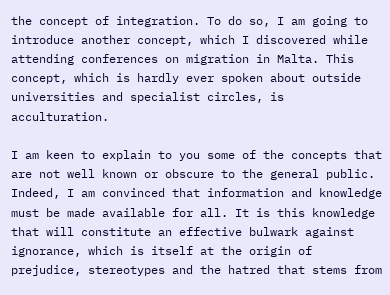the concept of integration. To do so, I am going to introduce another concept, which I discovered while attending conferences on migration in Malta. This concept, which is hardly ever spoken about outside universities and specialist circles, is acculturation.

I am keen to explain to you some of the concepts that are not well known or obscure to the general public. Indeed, I am convinced that information and knowledge must be made available for all. It is this knowledge that will constitute an effective bulwark against ignorance, which is itself at the origin of prejudice, stereotypes and the hatred that stems from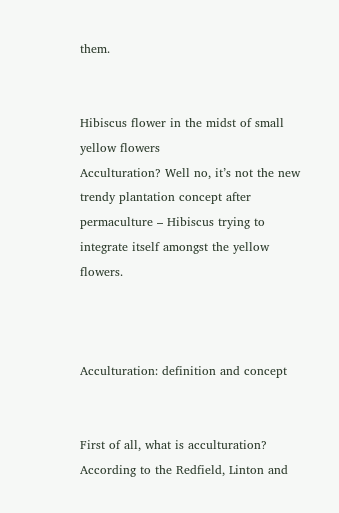them.


Hibiscus flower in the midst of small yellow flowers
Acculturation? Well no, it’s not the new trendy plantation concept after permaculture – Hibiscus trying to integrate itself amongst the yellow flowers.



Acculturation: definition and concept


First of all, what is acculturation? According to the Redfield, Linton and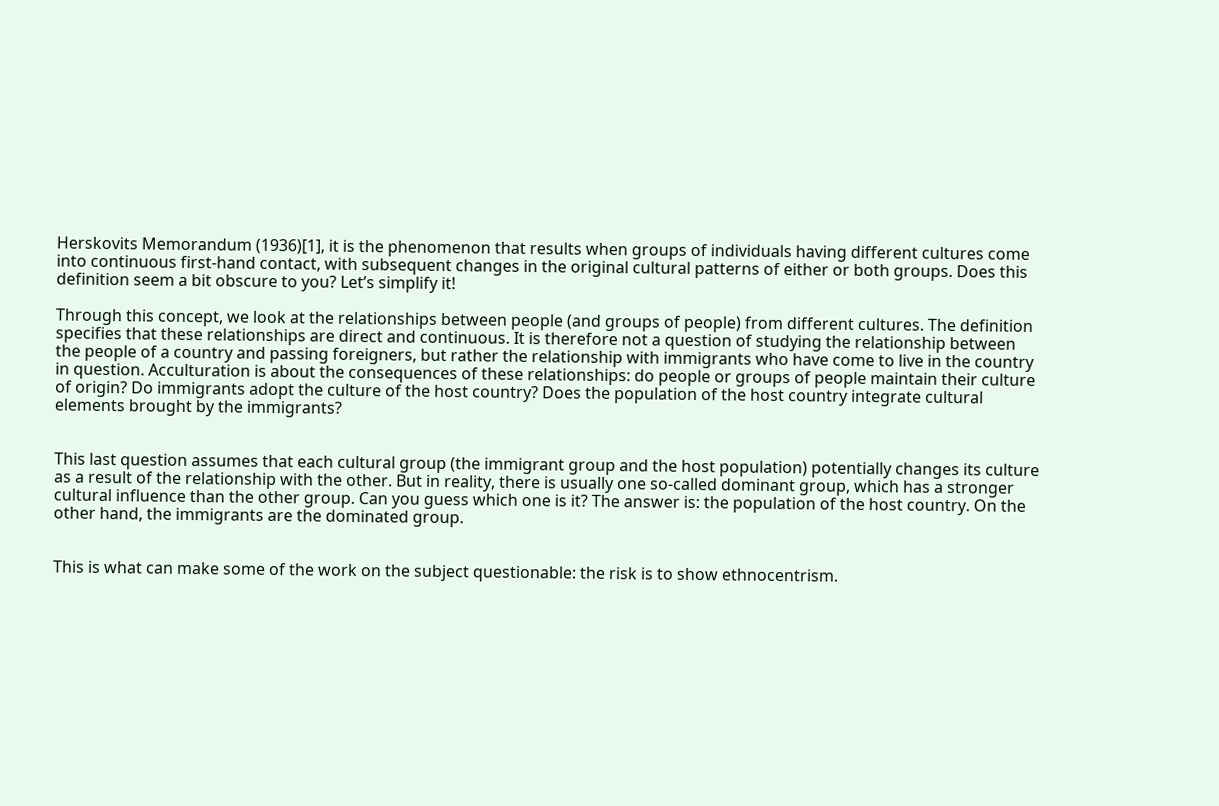Herskovits Memorandum (1936)[1], it is the phenomenon that results when groups of individuals having different cultures come into continuous first-hand contact, with subsequent changes in the original cultural patterns of either or both groups. Does this definition seem a bit obscure to you? Let’s simplify it!

Through this concept, we look at the relationships between people (and groups of people) from different cultures. The definition specifies that these relationships are direct and continuous. It is therefore not a question of studying the relationship between the people of a country and passing foreigners, but rather the relationship with immigrants who have come to live in the country in question. Acculturation is about the consequences of these relationships: do people or groups of people maintain their culture of origin? Do immigrants adopt the culture of the host country? Does the population of the host country integrate cultural elements brought by the immigrants?


This last question assumes that each cultural group (the immigrant group and the host population) potentially changes its culture as a result of the relationship with the other. But in reality, there is usually one so-called dominant group, which has a stronger cultural influence than the other group. Can you guess which one is it? The answer is: the population of the host country. On the other hand, the immigrants are the dominated group.


This is what can make some of the work on the subject questionable: the risk is to show ethnocentrism.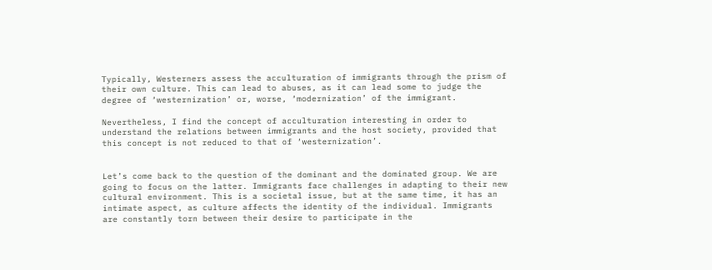Typically, Westerners assess the acculturation of immigrants through the prism of their own culture. This can lead to abuses, as it can lead some to judge the degree of ‘westernization’ or, worse, ‘modernization’ of the immigrant.

Nevertheless, I find the concept of acculturation interesting in order to understand the relations between immigrants and the host society, provided that this concept is not reduced to that of ‘westernization’.


Let’s come back to the question of the dominant and the dominated group. We are going to focus on the latter. Immigrants face challenges in adapting to their new cultural environment. This is a societal issue, but at the same time, it has an intimate aspect, as culture affects the identity of the individual. Immigrants are constantly torn between their desire to participate in the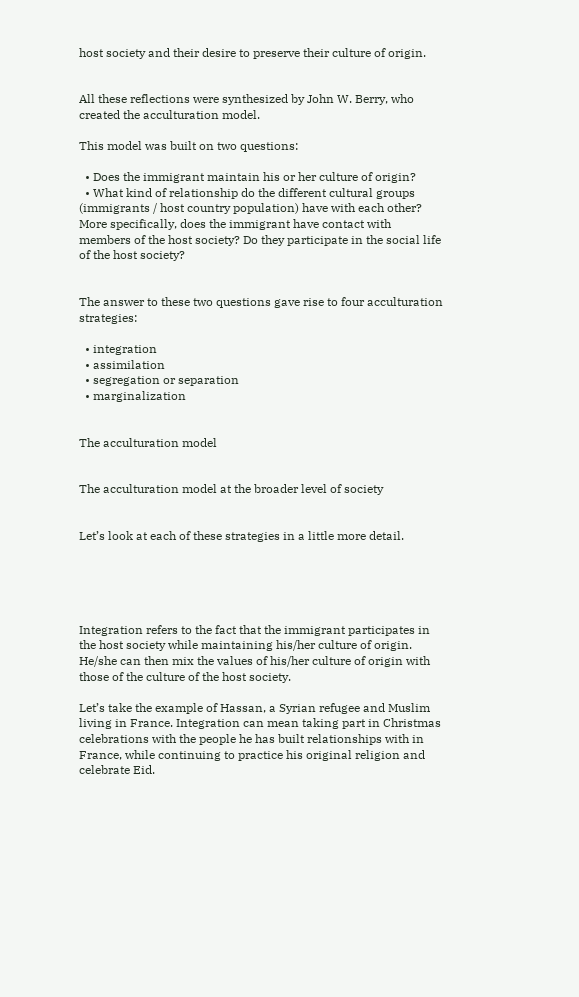host society and their desire to preserve their culture of origin.


All these reflections were synthesized by John W. Berry, who created the acculturation model.

This model was built on two questions:

  • Does the immigrant maintain his or her culture of origin?
  • What kind of relationship do the different cultural groups (immigrants / host country population) have with each other? More specifically, does the immigrant have contact with members of the host society? Do they participate in the social life of the host society?


The answer to these two questions gave rise to four acculturation strategies:

  • integration
  • assimilation
  • segregation or separation
  • marginalization


The acculturation model


The acculturation model at the broader level of society


Let’s look at each of these strategies in a little more detail.





Integration refers to the fact that the immigrant participates in the host society while maintaining his/her culture of origin. He/she can then mix the values of his/her culture of origin with those of the culture of the host society.

Let’s take the example of Hassan, a Syrian refugee and Muslim living in France. Integration can mean taking part in Christmas celebrations with the people he has built relationships with in France, while continuing to practice his original religion and celebrate Eid.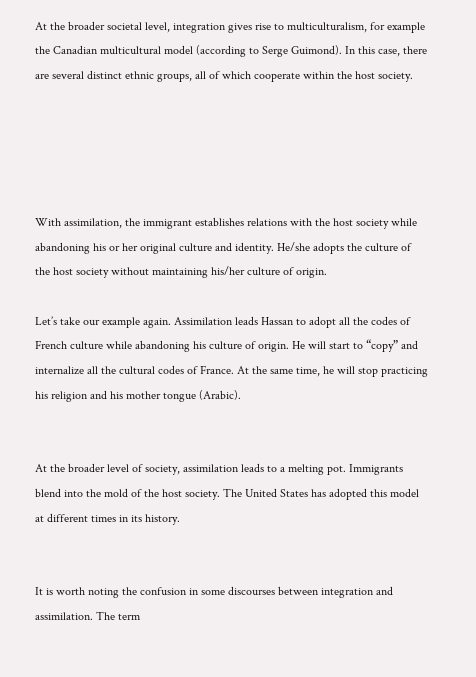At the broader societal level, integration gives rise to multiculturalism, for example the Canadian multicultural model (according to Serge Guimond). In this case, there are several distinct ethnic groups, all of which cooperate within the host society.





With assimilation, the immigrant establishes relations with the host society while abandoning his or her original culture and identity. He/she adopts the culture of the host society without maintaining his/her culture of origin.

Let’s take our example again. Assimilation leads Hassan to adopt all the codes of French culture while abandoning his culture of origin. He will start to “copy” and internalize all the cultural codes of France. At the same time, he will stop practicing his religion and his mother tongue (Arabic).


At the broader level of society, assimilation leads to a melting pot. Immigrants blend into the mold of the host society. The United States has adopted this model at different times in its history.


It is worth noting the confusion in some discourses between integration and assimilation. The term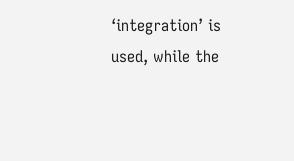‘integration’ is used, while the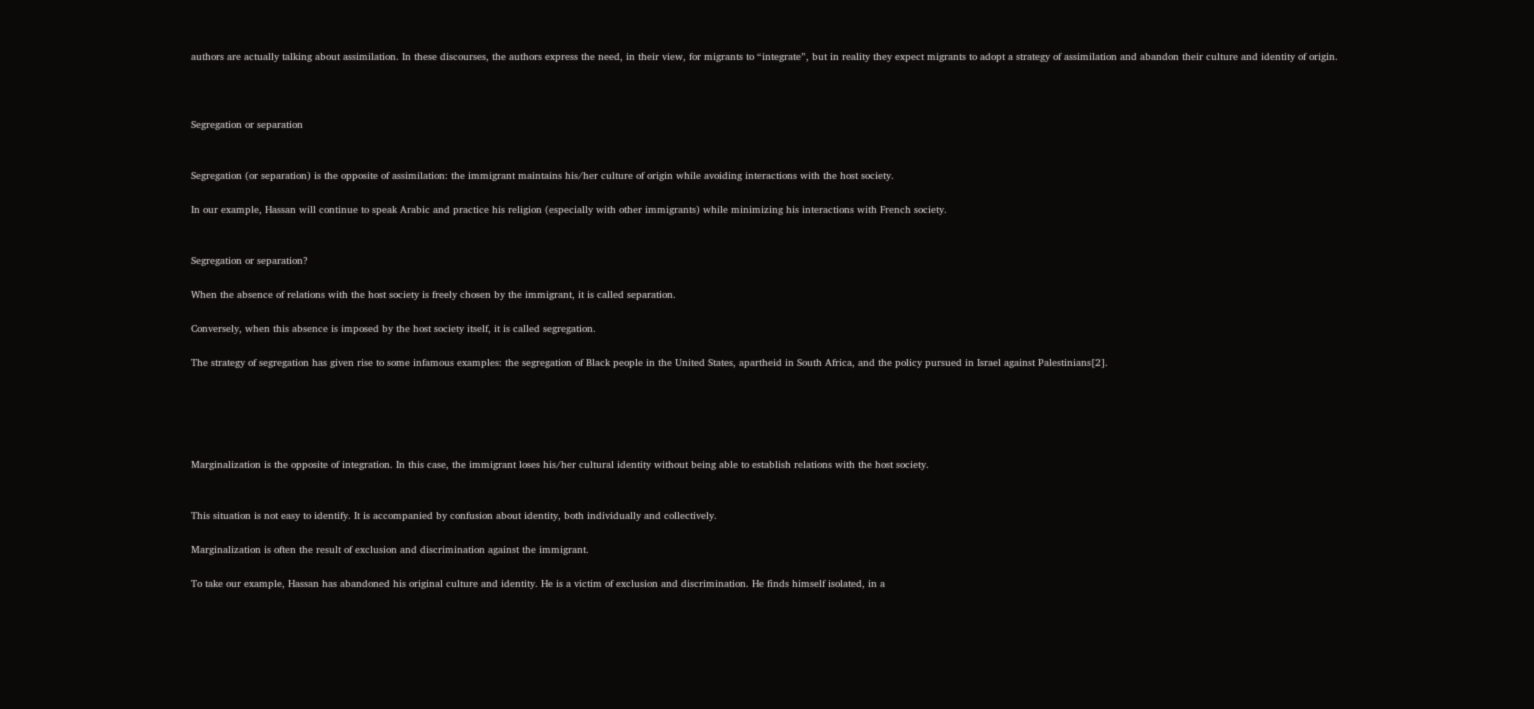authors are actually talking about assimilation. In these discourses, the authors express the need, in their view, for migrants to “integrate”, but in reality they expect migrants to adopt a strategy of assimilation and abandon their culture and identity of origin.



Segregation or separation


Segregation (or separation) is the opposite of assimilation: the immigrant maintains his/her culture of origin while avoiding interactions with the host society.

In our example, Hassan will continue to speak Arabic and practice his religion (especially with other immigrants) while minimizing his interactions with French society.


Segregation or separation?

When the absence of relations with the host society is freely chosen by the immigrant, it is called separation.

Conversely, when this absence is imposed by the host society itself, it is called segregation.

The strategy of segregation has given rise to some infamous examples: the segregation of Black people in the United States, apartheid in South Africa, and the policy pursued in Israel against Palestinians[2].





Marginalization is the opposite of integration. In this case, the immigrant loses his/her cultural identity without being able to establish relations with the host society.


This situation is not easy to identify. It is accompanied by confusion about identity, both individually and collectively.

Marginalization is often the result of exclusion and discrimination against the immigrant.

To take our example, Hassan has abandoned his original culture and identity. He is a victim of exclusion and discrimination. He finds himself isolated, in a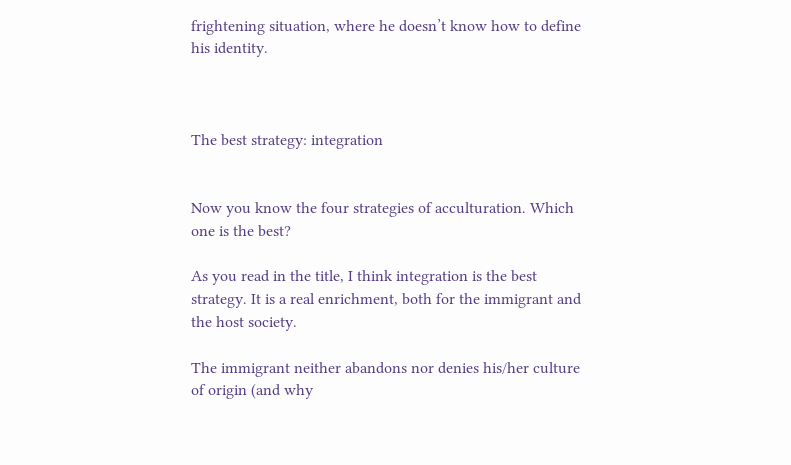frightening situation, where he doesn’t know how to define his identity.



The best strategy: integration


Now you know the four strategies of acculturation. Which one is the best?

As you read in the title, I think integration is the best strategy. It is a real enrichment, both for the immigrant and the host society.

The immigrant neither abandons nor denies his/her culture of origin (and why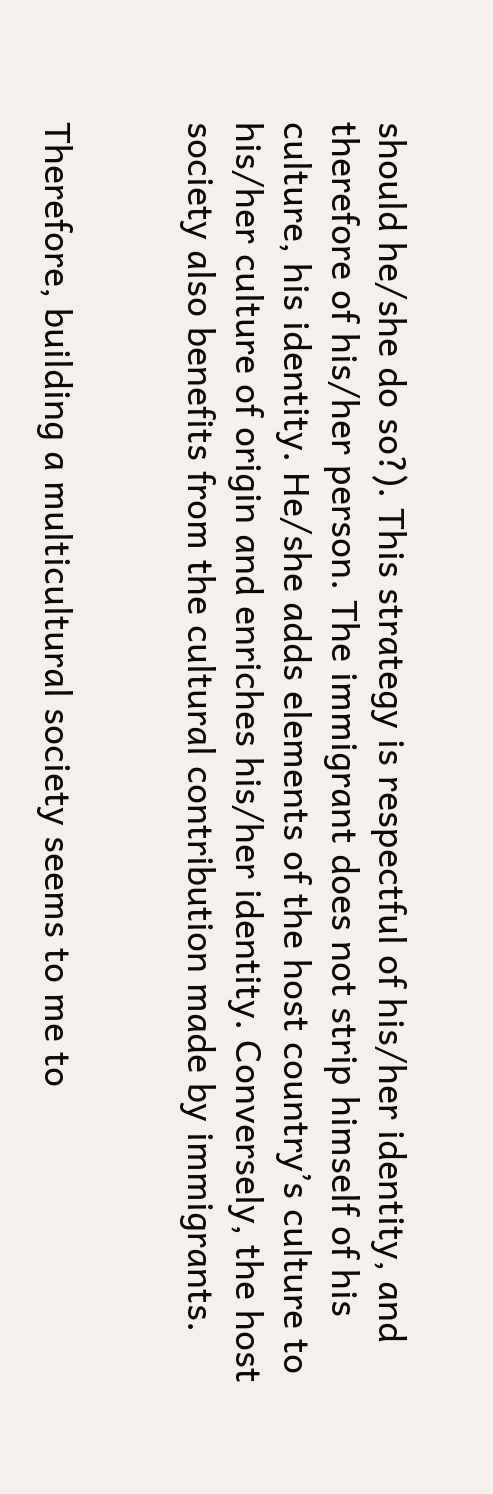should he/she do so?). This strategy is respectful of his/her identity, and therefore of his/her person. The immigrant does not strip himself of his culture, his identity. He/she adds elements of the host country’s culture to his/her culture of origin and enriches his/her identity. Conversely, the host society also benefits from the cultural contribution made by immigrants.


Therefore, building a multicultural society seems to me to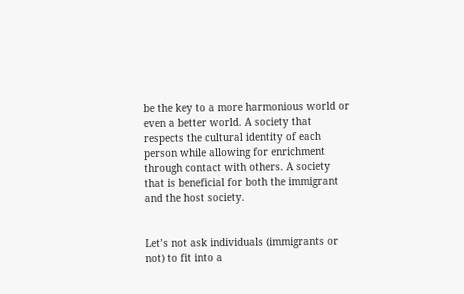be the key to a more harmonious world or even a better world. A society that respects the cultural identity of each person while allowing for enrichment through contact with others. A society that is beneficial for both the immigrant and the host society.


Let’s not ask individuals (immigrants or not) to fit into a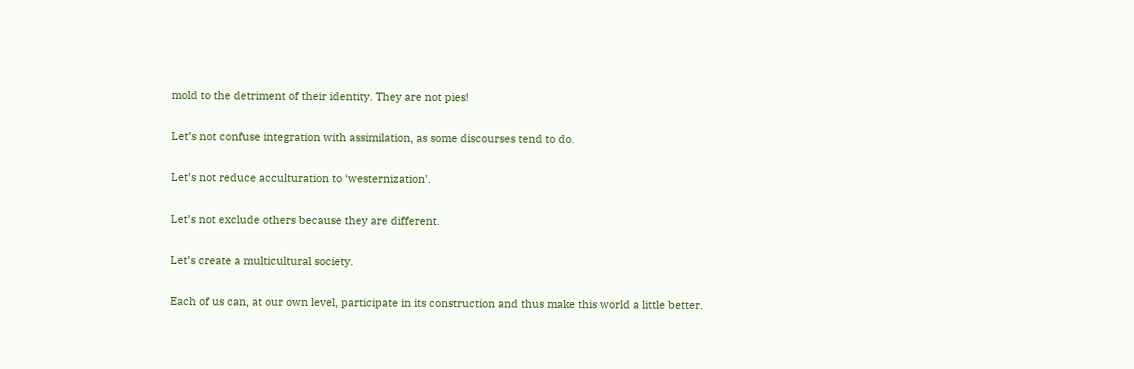mold to the detriment of their identity. They are not pies!

Let’s not confuse integration with assimilation, as some discourses tend to do.

Let’s not reduce acculturation to ‘westernization’.

Let’s not exclude others because they are different.

Let’s create a multicultural society.

Each of us can, at our own level, participate in its construction and thus make this world a little better.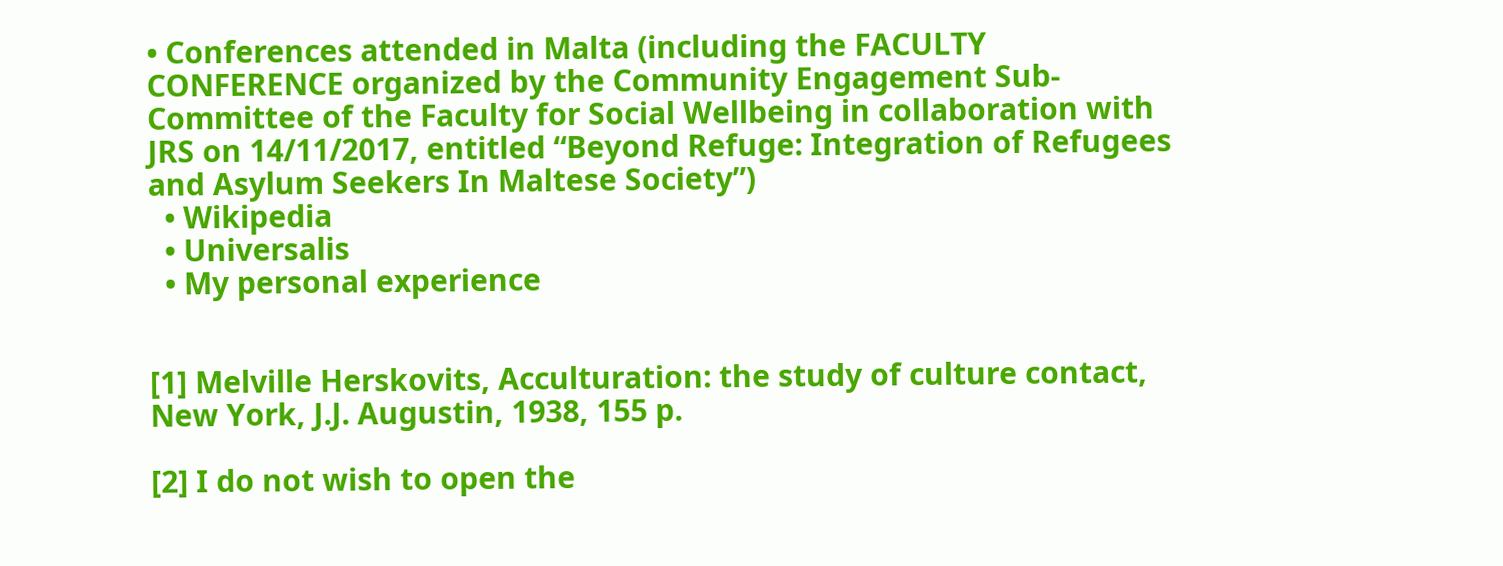• Conferences attended in Malta (including the FACULTY CONFERENCE organized by the Community Engagement Sub-Committee of the Faculty for Social Wellbeing in collaboration with JRS on 14/11/2017, entitled “Beyond Refuge: Integration of Refugees and Asylum Seekers In Maltese Society”)
  • Wikipedia
  • Universalis
  • My personal experience


[1] Melville Herskovits, Acculturation: the study of culture contact, New York, J.J. Augustin, 1938, 155 p.

[2] I do not wish to open the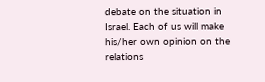debate on the situation in Israel. Each of us will make his/her own opinion on the relations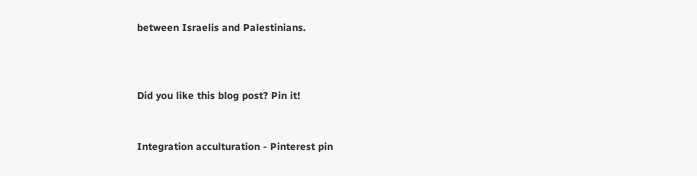between Israelis and Palestinians.



Did you like this blog post? Pin it!


Integration acculturation - Pinterest pin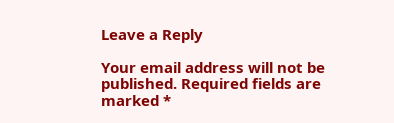Leave a Reply

Your email address will not be published. Required fields are marked *